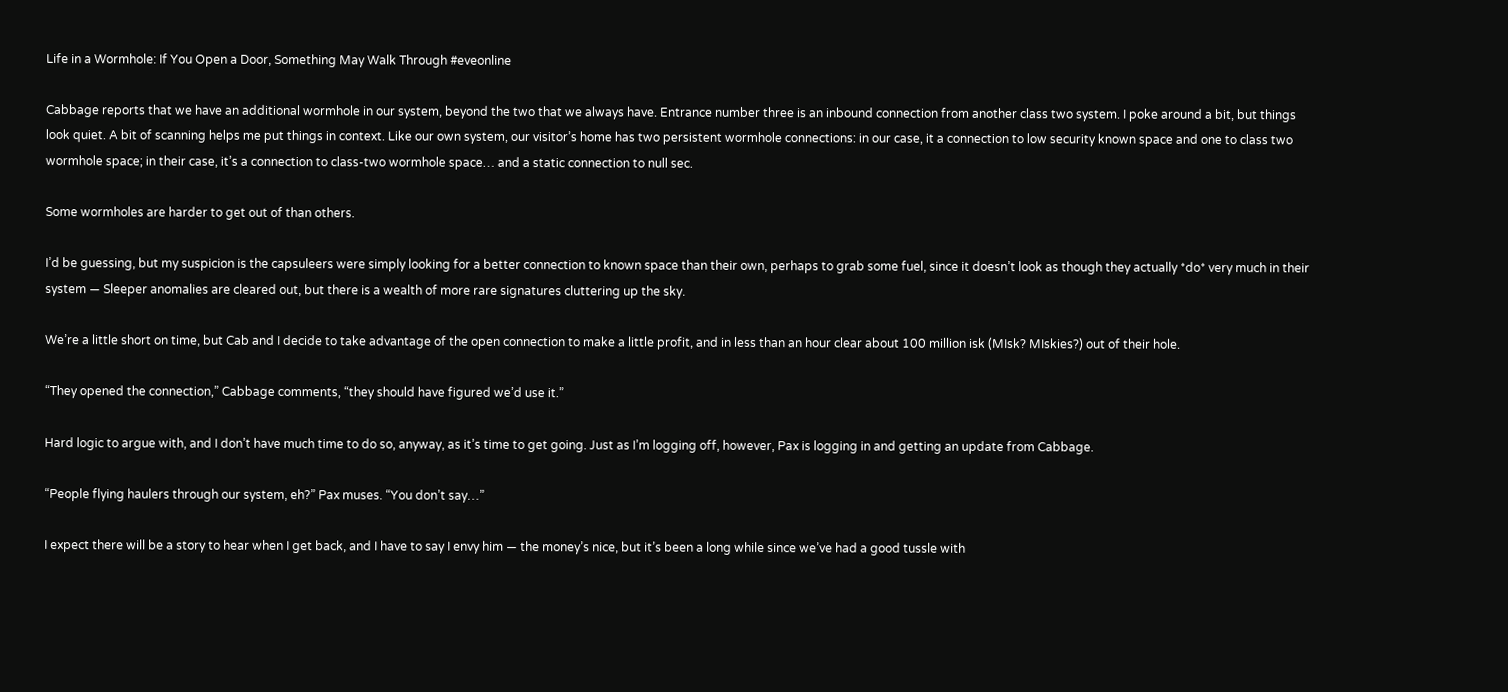Life in a Wormhole: If You Open a Door, Something May Walk Through #eveonline

Cabbage reports that we have an additional wormhole in our system, beyond the two that we always have. Entrance number three is an inbound connection from another class two system. I poke around a bit, but things look quiet. A bit of scanning helps me put things in context. Like our own system, our visitor’s home has two persistent wormhole connections: in our case, it a connection to low security known space and one to class two wormhole space; in their case, it’s a connection to class-two wormhole space… and a static connection to null sec.

Some wormholes are harder to get out of than others.

I’d be guessing, but my suspicion is the capsuleers were simply looking for a better connection to known space than their own, perhaps to grab some fuel, since it doesn’t look as though they actually *do* very much in their system — Sleeper anomalies are cleared out, but there is a wealth of more rare signatures cluttering up the sky.

We’re a little short on time, but Cab and I decide to take advantage of the open connection to make a little profit, and in less than an hour clear about 100 million isk (MIsk? MIskies?) out of their hole.

“They opened the connection,” Cabbage comments, “they should have figured we’d use it.”

Hard logic to argue with, and I don’t have much time to do so, anyway, as it’s time to get going. Just as I’m logging off, however, Pax is logging in and getting an update from Cabbage.

“People flying haulers through our system, eh?” Pax muses. “You don’t say…”

I expect there will be a story to hear when I get back, and I have to say I envy him — the money’s nice, but it’s been a long while since we’ve had a good tussle with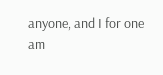anyone, and I for one am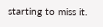starting to miss it.